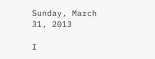Sunday, March 31, 2013

I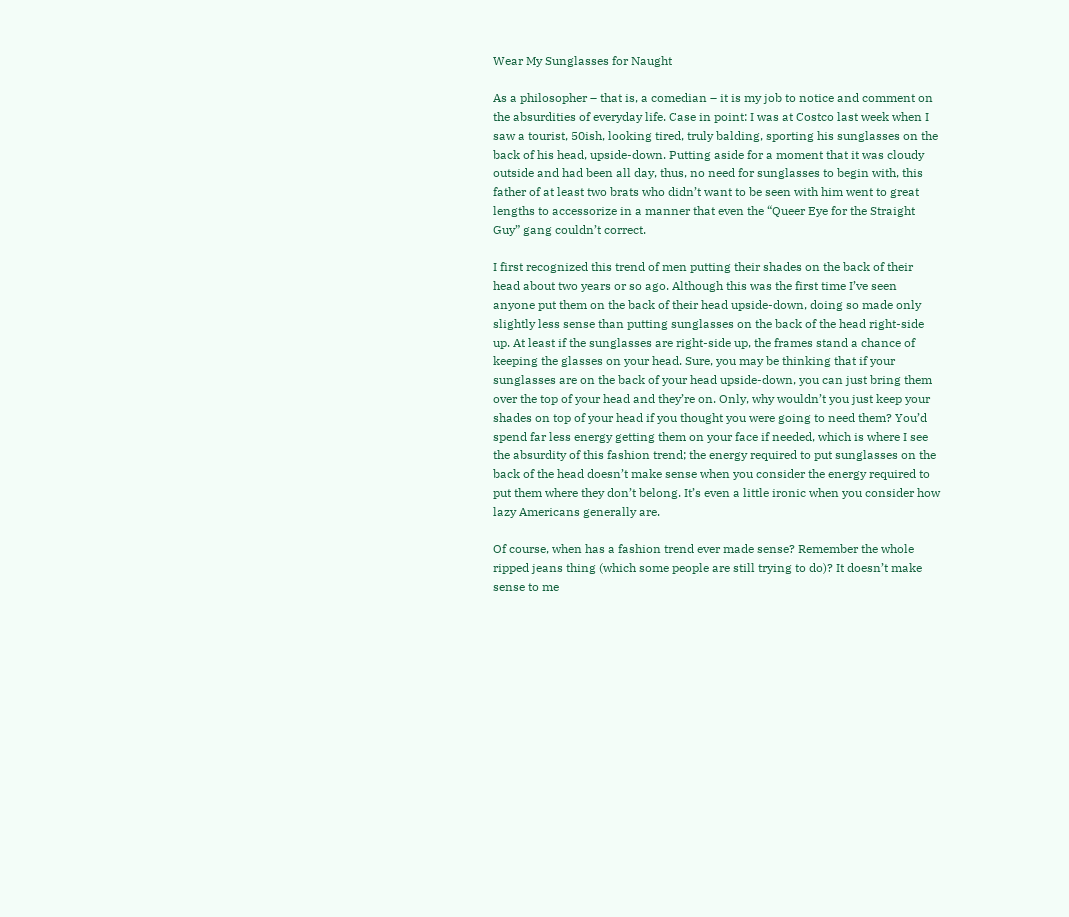Wear My Sunglasses for Naught

As a philosopher – that is, a comedian – it is my job to notice and comment on the absurdities of everyday life. Case in point: I was at Costco last week when I saw a tourist, 50ish, looking tired, truly balding, sporting his sunglasses on the back of his head, upside-down. Putting aside for a moment that it was cloudy outside and had been all day, thus, no need for sunglasses to begin with, this father of at least two brats who didn’t want to be seen with him went to great lengths to accessorize in a manner that even the “Queer Eye for the Straight Guy” gang couldn’t correct.

I first recognized this trend of men putting their shades on the back of their head about two years or so ago. Although this was the first time I’ve seen anyone put them on the back of their head upside-down, doing so made only slightly less sense than putting sunglasses on the back of the head right-side up. At least if the sunglasses are right-side up, the frames stand a chance of keeping the glasses on your head. Sure, you may be thinking that if your sunglasses are on the back of your head upside-down, you can just bring them over the top of your head and they’re on. Only, why wouldn’t you just keep your shades on top of your head if you thought you were going to need them? You’d spend far less energy getting them on your face if needed, which is where I see the absurdity of this fashion trend; the energy required to put sunglasses on the back of the head doesn’t make sense when you consider the energy required to put them where they don’t belong. It’s even a little ironic when you consider how lazy Americans generally are.

Of course, when has a fashion trend ever made sense? Remember the whole ripped jeans thing (which some people are still trying to do)? It doesn’t make sense to me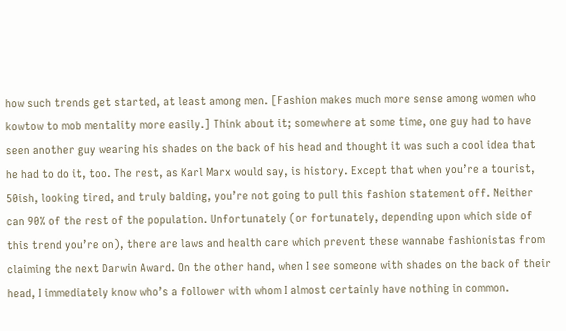how such trends get started, at least among men. [Fashion makes much more sense among women who kowtow to mob mentality more easily.] Think about it; somewhere at some time, one guy had to have seen another guy wearing his shades on the back of his head and thought it was such a cool idea that he had to do it, too. The rest, as Karl Marx would say, is history. Except that when you’re a tourist, 50ish, looking tired, and truly balding, you’re not going to pull this fashion statement off. Neither can 90% of the rest of the population. Unfortunately (or fortunately, depending upon which side of this trend you’re on), there are laws and health care which prevent these wannabe fashionistas from claiming the next Darwin Award. On the other hand, when I see someone with shades on the back of their head, I immediately know who’s a follower with whom I almost certainly have nothing in common.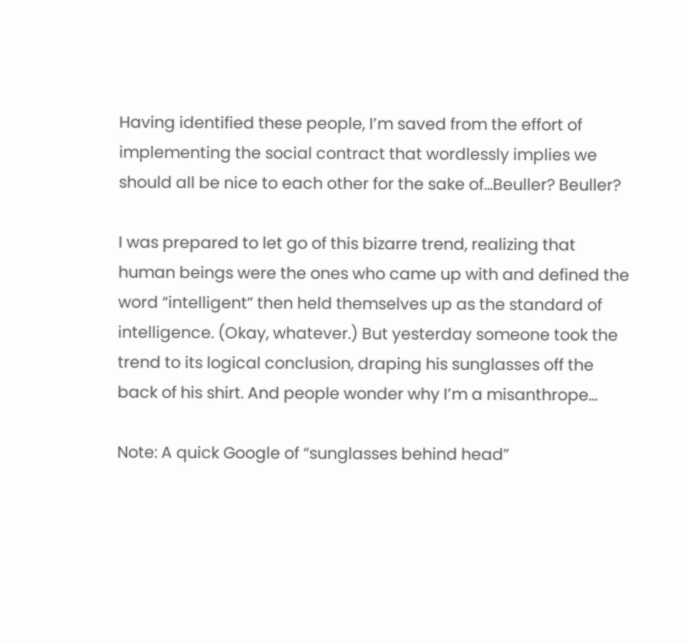Having identified these people, I’m saved from the effort of implementing the social contract that wordlessly implies we should all be nice to each other for the sake of…Beuller? Beuller?

I was prepared to let go of this bizarre trend, realizing that human beings were the ones who came up with and defined the word “intelligent” then held themselves up as the standard of intelligence. (Okay, whatever.) But yesterday someone took the trend to its logical conclusion, draping his sunglasses off the back of his shirt. And people wonder why I’m a misanthrope…

Note: A quick Google of “sunglasses behind head”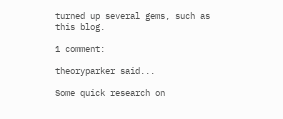turned up several gems, such as this blog.

1 comment:

theoryparker said...

Some quick research on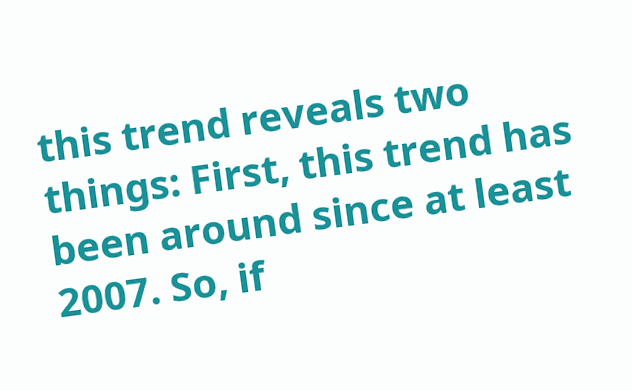this trend reveals two things: First, this trend has been around since at least 2007. So, if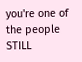you're one of the people STILL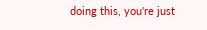doing this, you're just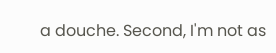a douche. Second, I'm not as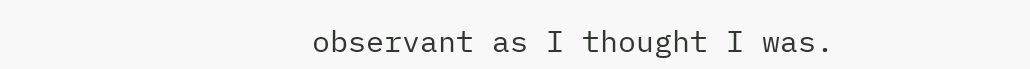observant as I thought I was.